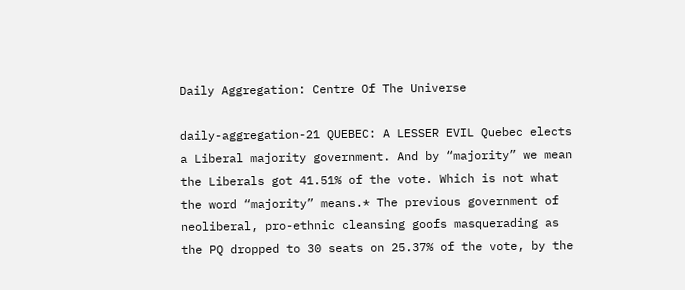Daily Aggregation: Centre Of The Universe

daily-aggregation-21 QUEBEC: A LESSER EVIL Quebec elects a Liberal majority government. And by “majority” we mean the Liberals got 41.51% of the vote. Which is not what the word “majority” means.* The previous government of neoliberal, pro-ethnic cleansing goofs masquerading as the PQ dropped to 30 seats on 25.37% of the vote, by the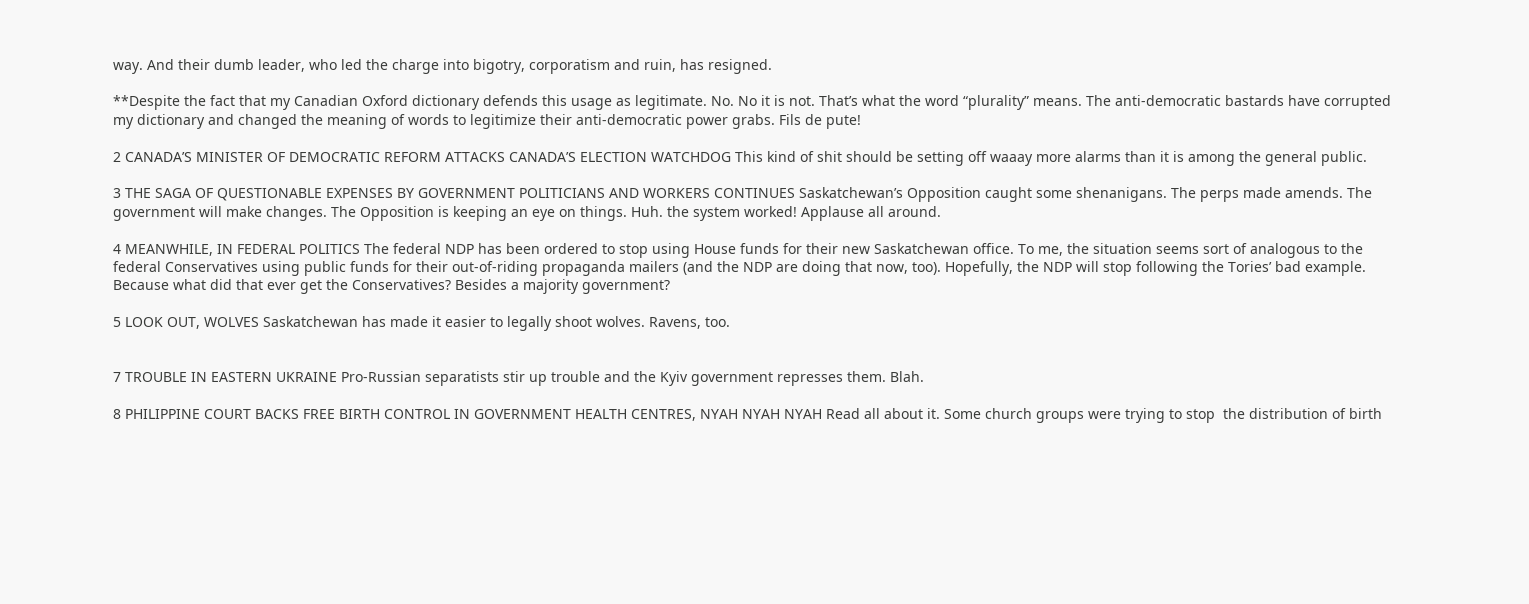way. And their dumb leader, who led the charge into bigotry, corporatism and ruin, has resigned.

**Despite the fact that my Canadian Oxford dictionary defends this usage as legitimate. No. No it is not. That’s what the word “plurality” means. The anti-democratic bastards have corrupted my dictionary and changed the meaning of words to legitimize their anti-democratic power grabs. Fils de pute!

2 CANADA’S MINISTER OF DEMOCRATIC REFORM ATTACKS CANADA’S ELECTION WATCHDOG This kind of shit should be setting off waaay more alarms than it is among the general public.

3 THE SAGA OF QUESTIONABLE EXPENSES BY GOVERNMENT POLITICIANS AND WORKERS CONTINUES Saskatchewan’s Opposition caught some shenanigans. The perps made amends. The government will make changes. The Opposition is keeping an eye on things. Huh. the system worked! Applause all around.

4 MEANWHILE, IN FEDERAL POLITICS The federal NDP has been ordered to stop using House funds for their new Saskatchewan office. To me, the situation seems sort of analogous to the federal Conservatives using public funds for their out-of-riding propaganda mailers (and the NDP are doing that now, too). Hopefully, the NDP will stop following the Tories’ bad example. Because what did that ever get the Conservatives? Besides a majority government?

5 LOOK OUT, WOLVES Saskatchewan has made it easier to legally shoot wolves. Ravens, too.


7 TROUBLE IN EASTERN UKRAINE Pro-Russian separatists stir up trouble and the Kyiv government represses them. Blah.

8 PHILIPPINE COURT BACKS FREE BIRTH CONTROL IN GOVERNMENT HEALTH CENTRES, NYAH NYAH NYAH Read all about it. Some church groups were trying to stop  the distribution of birth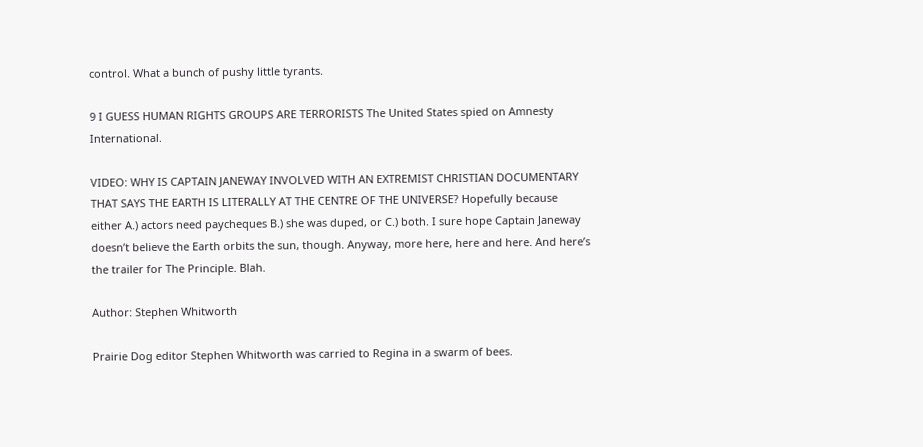control. What a bunch of pushy little tyrants.

9 I GUESS HUMAN RIGHTS GROUPS ARE TERRORISTS The United States spied on Amnesty International.

VIDEO: WHY IS CAPTAIN JANEWAY INVOLVED WITH AN EXTREMIST CHRISTIAN DOCUMENTARY THAT SAYS THE EARTH IS LITERALLY AT THE CENTRE OF THE UNIVERSE? Hopefully because either A.) actors need paycheques B.) she was duped, or C.) both. I sure hope Captain Janeway doesn’t believe the Earth orbits the sun, though. Anyway, more here, here and here. And here’s the trailer for The Principle. Blah.

Author: Stephen Whitworth

Prairie Dog editor Stephen Whitworth was carried to Regina in a swarm of bees.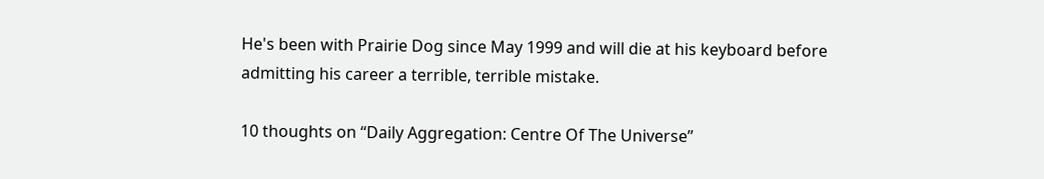He's been with Prairie Dog since May 1999 and will die at his keyboard before admitting his career a terrible, terrible mistake.

10 thoughts on “Daily Aggregation: Centre Of The Universe”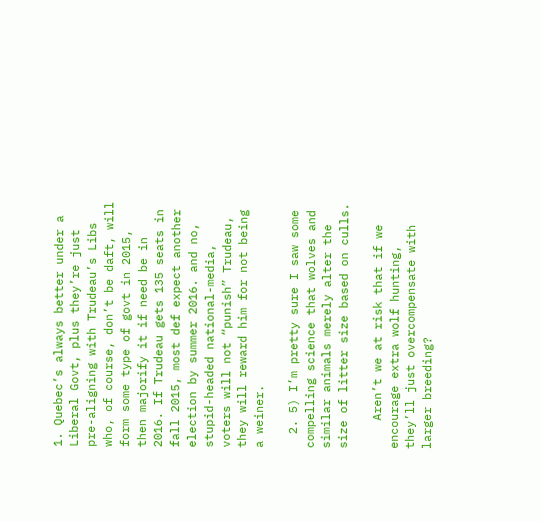1. Quebec’s always better under a Liberal Govt, plus they’re just pre-aligning with Trudeau’s Libs who, of course, don’t be daft, will form some type of govt in 2015, then majorify it if need be in 2016. If Trudeau gets 135 seats in fall 2015, most def expect another election by summer 2016. and no, stupid-headed national-media, voters will not “punish” Trudeau, they will reward him for not being a weiner.

  2. 5) I’m pretty sure I saw some compelling science that wolves and similar animals merely alter the size of litter size based on culls.

    Aren’t we at risk that if we encourage extra wolf hunting, they’ll just overcompensate with larger breeding?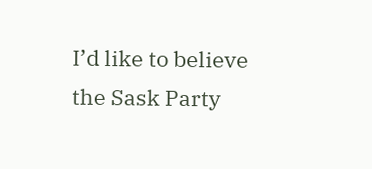I’d like to believe the Sask Party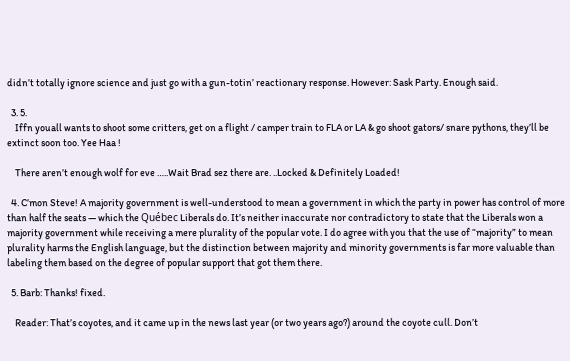didn’t totally ignore science and just go with a gun-totin’ reactionary response. However: Sask Party. Enough said.

  3. 5.
    Iffn youall wants to shoot some critters, get on a flight / camper train to FLA or LA & go shoot gators/ snare pythons, they’ll be extinct soon too. Yee Haa !

    There aren’t enough wolf for eve …..Wait Brad sez there are. ..Locked & Definitely Loaded!

  4. C’mon Steve! A majority government is well-understood to mean a government in which the party in power has control of more than half the seats — which the Québec Liberals do. It’s neither inaccurate nor contradictory to state that the Liberals won a majority government while receiving a mere plurality of the popular vote. I do agree with you that the use of “majority” to mean plurality harms the English language, but the distinction between majority and minority governments is far more valuable than labeling them based on the degree of popular support that got them there.

  5. Barb: Thanks! fixed.

    Reader: That’s coyotes, and it came up in the news last year (or two years ago?) around the coyote cull. Don’t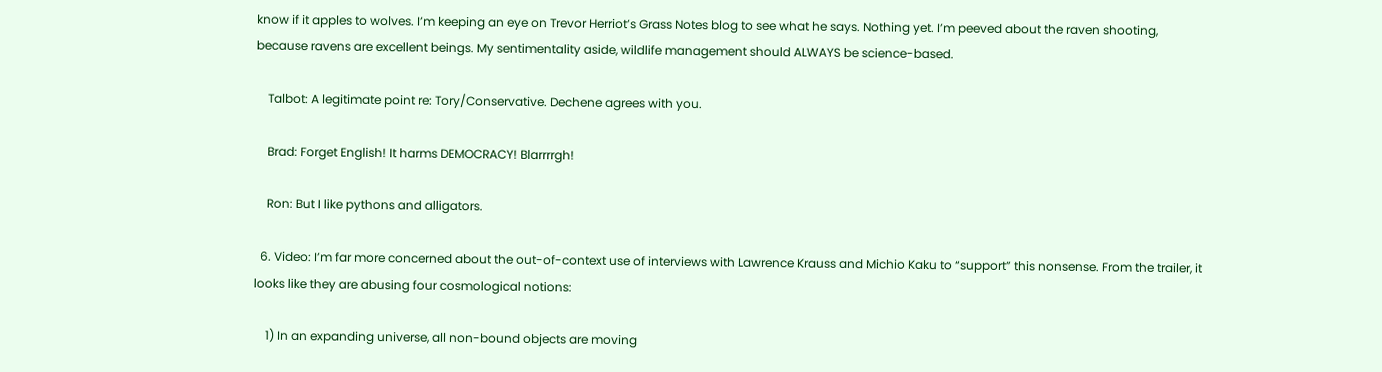know if it apples to wolves. I’m keeping an eye on Trevor Herriot’s Grass Notes blog to see what he says. Nothing yet. I’m peeved about the raven shooting, because ravens are excellent beings. My sentimentality aside, wildlife management should ALWAYS be science-based.

    Talbot: A legitimate point re: Tory/Conservative. Dechene agrees with you.

    Brad: Forget English! It harms DEMOCRACY! Blarrrrgh!

    Ron: But I like pythons and alligators.

  6. Video: I’m far more concerned about the out-of-context use of interviews with Lawrence Krauss and Michio Kaku to “support” this nonsense. From the trailer, it looks like they are abusing four cosmological notions:

    1) In an expanding universe, all non-bound objects are moving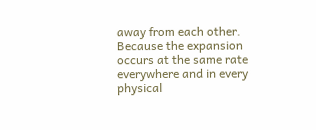away from each other. Because the expansion occurs at the same rate everywhere and in every physical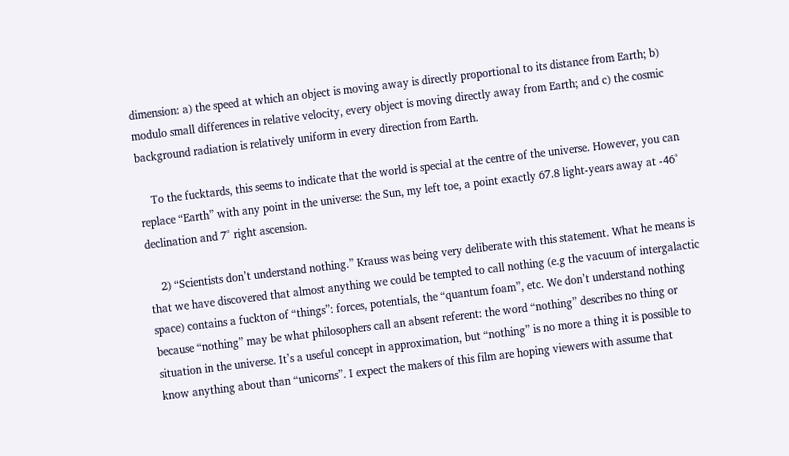dimension: a) the speed at which an object is moving away is directly proportional to its distance from Earth; b) modulo small differences in relative velocity, every object is moving directly away from Earth; and c) the cosmic background radiation is relatively uniform in every direction from Earth.

    To the fucktards, this seems to indicate that the world is special at the centre of the universe. However, you can replace “Earth” with any point in the universe: the Sun, my left toe, a point exactly 67.8 light-years away at -46° declination and 7° right ascension.

    2) “Scientists don’t understand nothing.” Krauss was being very deliberate with this statement. What he means is that we have discovered that almost anything we could be tempted to call nothing (e.g the vacuum of intergalactic space) contains a fuckton of “things”: forces, potentials, the “quantum foam”, etc. We don’t understand nothing because “nothing” may be what philosophers call an absent referent: the word “nothing” describes no thing or situation in the universe. It’s a useful concept in approximation, but “nothing” is no more a thing it is possible to know anything about than “unicorns”. I expect the makers of this film are hoping viewers with assume that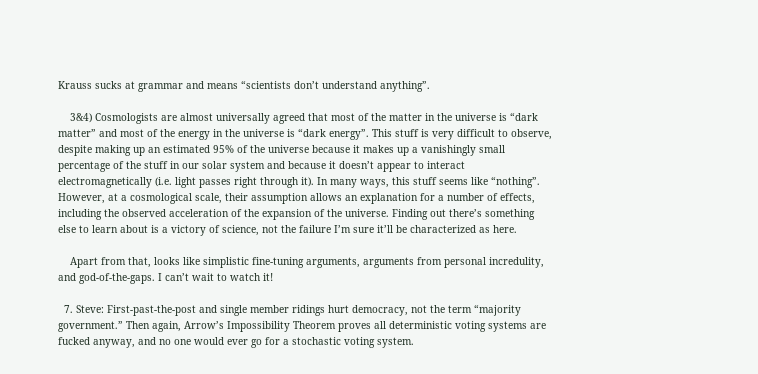Krauss sucks at grammar and means “scientists don’t understand anything”.

    3&4) Cosmologists are almost universally agreed that most of the matter in the universe is “dark matter” and most of the energy in the universe is “dark energy”. This stuff is very difficult to observe, despite making up an estimated 95% of the universe because it makes up a vanishingly small percentage of the stuff in our solar system and because it doesn’t appear to interact electromagnetically (i.e. light passes right through it). In many ways, this stuff seems like “nothing”. However, at a cosmological scale, their assumption allows an explanation for a number of effects, including the observed acceleration of the expansion of the universe. Finding out there’s something else to learn about is a victory of science, not the failure I’m sure it’ll be characterized as here.

    Apart from that, looks like simplistic fine-tuning arguments, arguments from personal incredulity, and god-of-the-gaps. I can’t wait to watch it!

  7. Steve: First-past-the-post and single member ridings hurt democracy, not the term “majority government.” Then again, Arrow’s Impossibility Theorem proves all deterministic voting systems are fucked anyway, and no one would ever go for a stochastic voting system.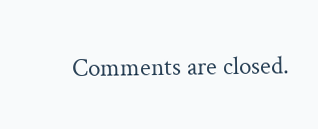Comments are closed.